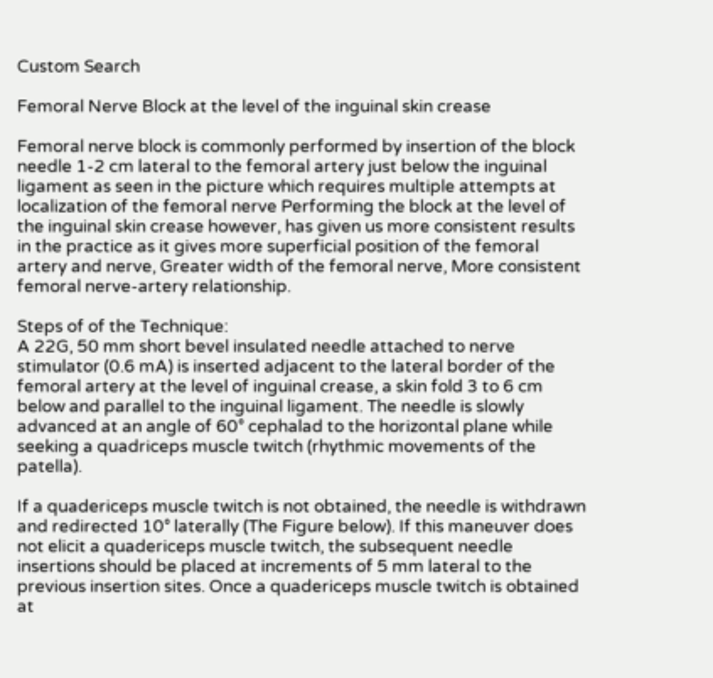Custom Search

Femoral Nerve Block at the level of the inguinal skin crease

Femoral nerve block is commonly performed by insertion of the block needle 1-2 cm lateral to the femoral artery just below the inguinal ligament as seen in the picture which requires multiple attempts at localization of the femoral nerve Performing the block at the level of the inguinal skin crease however, has given us more consistent results in the practice as it gives more superficial position of the femoral artery and nerve, Greater width of the femoral nerve, More consistent femoral nerve-artery relationship.

Steps of of the Technique:
A 22G, 50 mm short bevel insulated needle attached to nerve stimulator (0.6 mA) is inserted adjacent to the lateral border of the femoral artery at the level of inguinal crease, a skin fold 3 to 6 cm below and parallel to the inguinal ligament. The needle is slowly advanced at an angle of 60° cephalad to the horizontal plane while seeking a quadriceps muscle twitch (rhythmic movements of the patella).

If a quadericeps muscle twitch is not obtained, the needle is withdrawn and redirected 10° laterally (The Figure below). If this maneuver does not elicit a quadericeps muscle twitch, the subsequent needle insertions should be placed at increments of 5 mm lateral to the previous insertion sites. Once a quadericeps muscle twitch is obtained at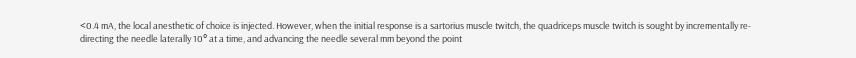<0.4 mA, the local anesthetic of choice is injected. However, when the initial response is a sartorius muscle twitch, the quadriceps muscle twitch is sought by incrementally re-directing the needle laterally 10° at a time, and advancing the needle several mm beyond the point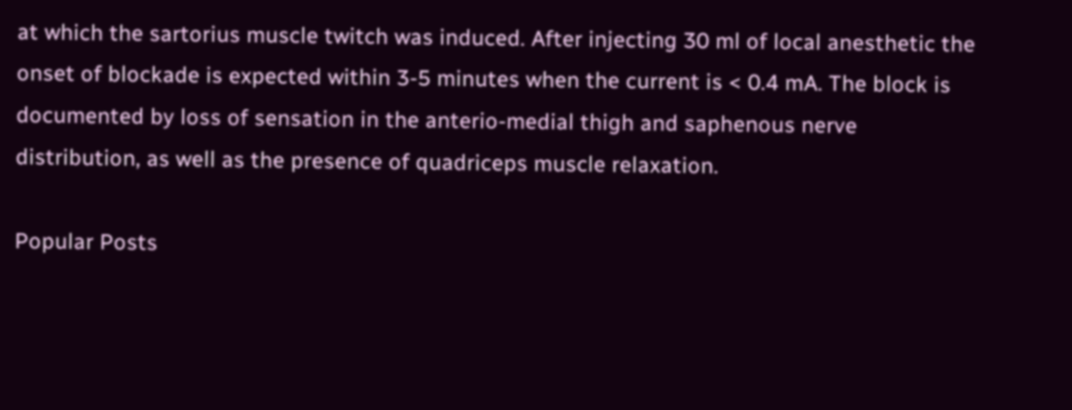at which the sartorius muscle twitch was induced. After injecting 30 ml of local anesthetic the onset of blockade is expected within 3-5 minutes when the current is < 0.4 mA. The block is documented by loss of sensation in the anterio-medial thigh and saphenous nerve distribution, as well as the presence of quadriceps muscle relaxation.

Popular Posts